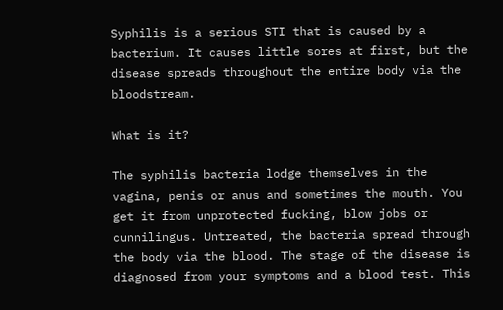Syphilis is a serious STI that is caused by a bacterium. It causes little sores at first, but the disease spreads throughout the entire body via the bloodstream.

What is it?

The syphilis bacteria lodge themselves in the vagina, penis or anus and sometimes the mouth. You get it from unprotected fucking, blow jobs or cunnilingus. Untreated, the bacteria spread through the body via the blood. The stage of the disease is diagnosed from your symptoms and a blood test. This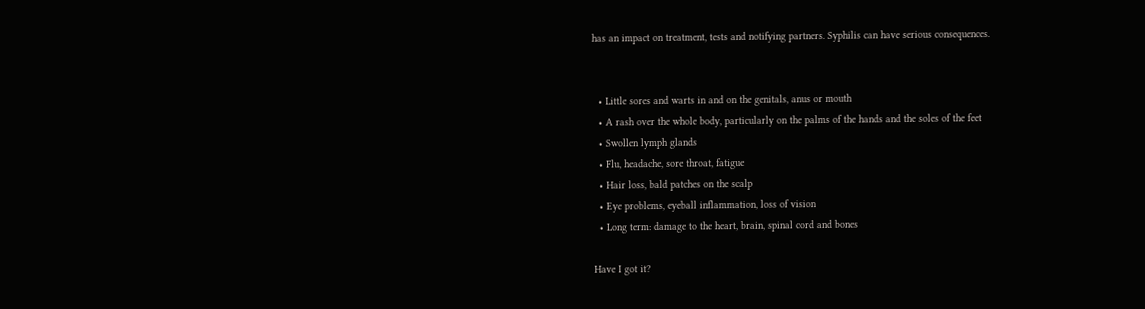has an impact on treatment, tests and notifying partners. Syphilis can have serious consequences.


  • Little sores and warts in and on the genitals, anus or mouth
  • A rash over the whole body, particularly on the palms of the hands and the soles of the feet
  • Swollen lymph glands
  • Flu, headache, sore throat, fatigue
  • Hair loss, bald patches on the scalp
  • Eye problems, eyeball inflammation, loss of vision
  • Long term: damage to the heart, brain, spinal cord and bones

Have I got it?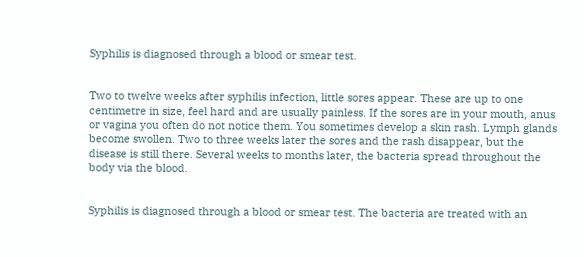Syphilis is diagnosed through a blood or smear test.


Two to twelve weeks after syphilis infection, little sores appear. These are up to one centimetre in size, feel hard and are usually painless. If the sores are in your mouth, anus or vagina you often do not notice them. You sometimes develop a skin rash. Lymph glands become swollen. Two to three weeks later the sores and the rash disappear, but the disease is still there. Several weeks to months later, the bacteria spread throughout the body via the blood.


Syphilis is diagnosed through a blood or smear test. The bacteria are treated with an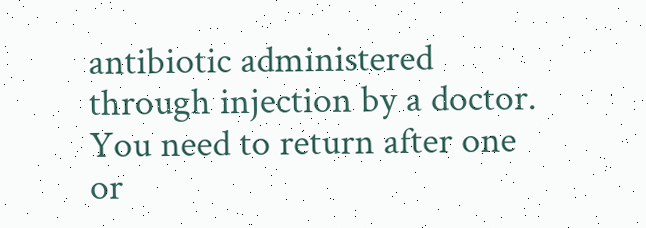antibiotic administered through injection by a doctor. You need to return after one or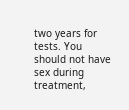two years for tests. You should not have sex during treatment,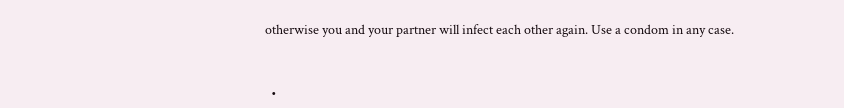otherwise you and your partner will infect each other again. Use a condom in any case.


  •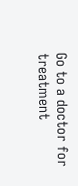Go to a doctor for treatment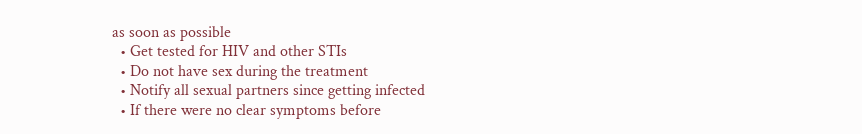as soon as possible
  • Get tested for HIV and other STIs
  • Do not have sex during the treatment
  • Notify all sexual partners since getting infected
  • If there were no clear symptoms before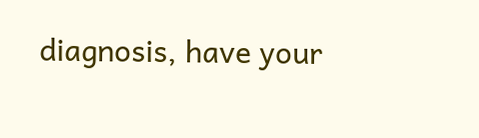diagnosis, have your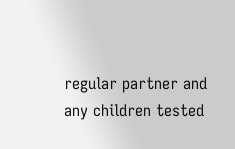regular partner and any children tested